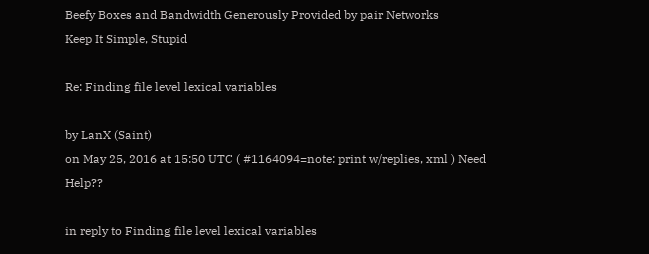Beefy Boxes and Bandwidth Generously Provided by pair Networks
Keep It Simple, Stupid

Re: Finding file level lexical variables

by LanX (Saint)
on May 25, 2016 at 15:50 UTC ( #1164094=note: print w/replies, xml ) Need Help??

in reply to Finding file level lexical variables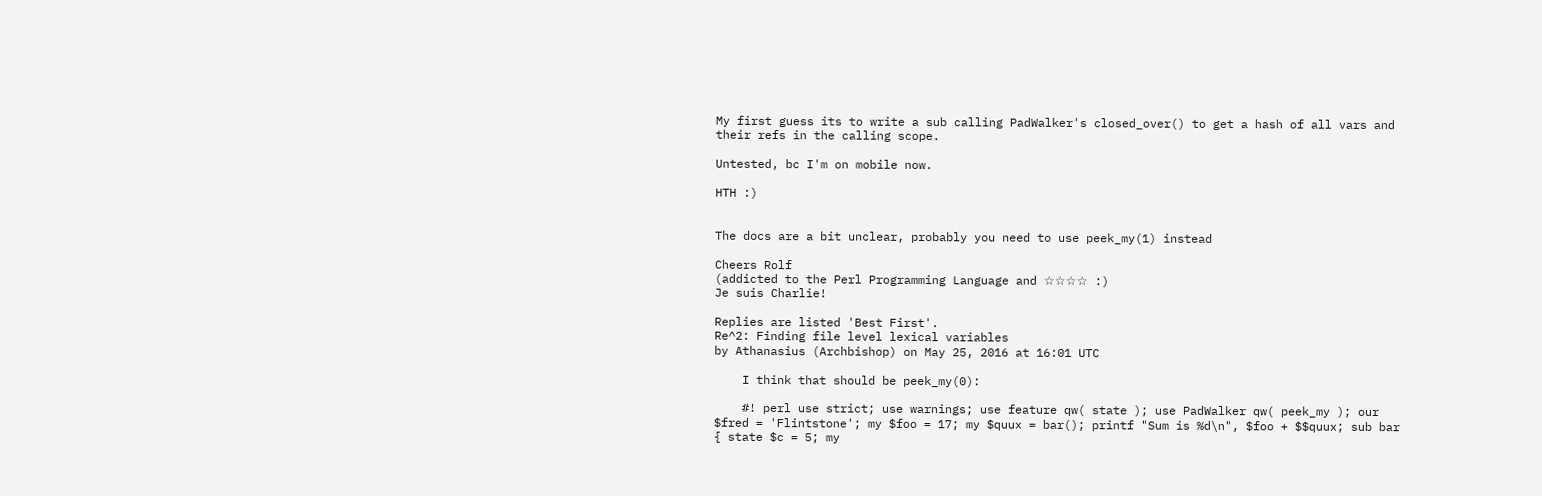My first guess its to write a sub calling PadWalker's closed_over() to get a hash of all vars and their refs in the calling scope.

Untested, bc I'm on mobile now.

HTH :)


The docs are a bit unclear, probably you need to use peek_my(1) instead

Cheers Rolf
(addicted to the Perl Programming Language and ☆☆☆☆ :)
Je suis Charlie!

Replies are listed 'Best First'.
Re^2: Finding file level lexical variables
by Athanasius (Archbishop) on May 25, 2016 at 16:01 UTC

    I think that should be peek_my(0):

    #! perl use strict; use warnings; use feature qw( state ); use PadWalker qw( peek_my ); our $fred = 'Flintstone'; my $foo = 17; my $quux = bar(); printf "Sum is %d\n", $foo + $$quux; sub bar { state $c = 5; my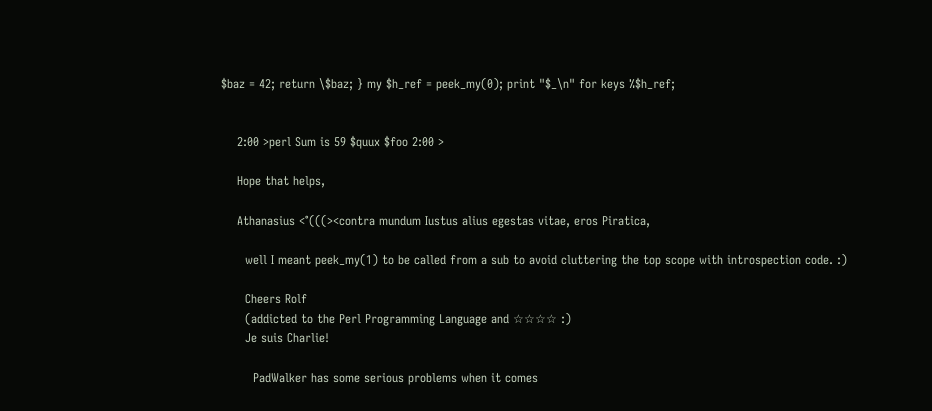$baz = 42; return \$baz; } my $h_ref = peek_my(0); print "$_\n" for keys %$h_ref;


    2:00 >perl Sum is 59 $quux $foo 2:00 >

    Hope that helps,

    Athanasius <°(((><contra mundum Iustus alius egestas vitae, eros Piratica,

      well I meant peek_my(1) to be called from a sub to avoid cluttering the top scope with introspection code. :)

      Cheers Rolf
      (addicted to the Perl Programming Language and ☆☆☆☆ :)
      Je suis Charlie!

        PadWalker has some serious problems when it comes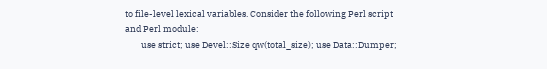to file-level lexical variables. Consider the following Perl script and Perl module:
        use strict; use Devel::Size qw(total_size); use Data::Dumper;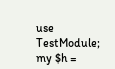use TestModule; my $h =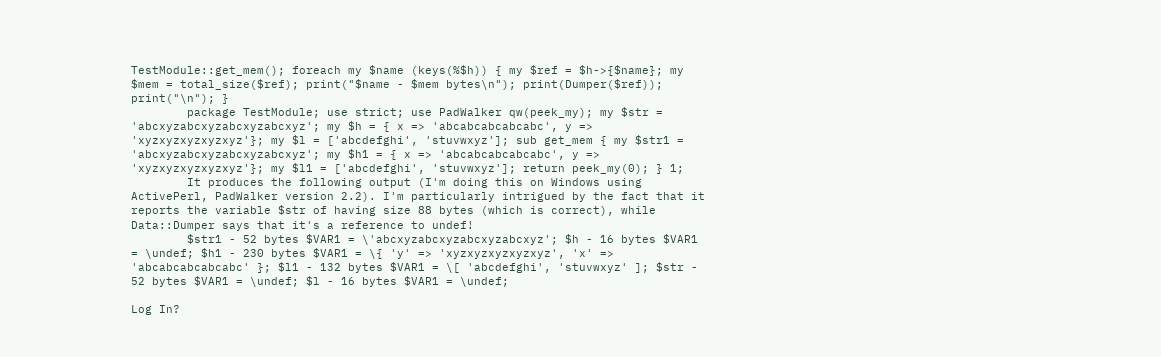TestModule::get_mem(); foreach my $name (keys(%$h)) { my $ref = $h->{$name}; my $mem = total_size($ref); print("$name - $mem bytes\n"); print(Dumper($ref)); print("\n"); }
        package TestModule; use strict; use PadWalker qw(peek_my); my $str = 'abcxyzabcxyzabcxyzabcxyz'; my $h = { x => 'abcabcabcabcabc', y => 'xyzxyzxyzxyzxyz'}; my $l = ['abcdefghi', 'stuvwxyz']; sub get_mem { my $str1 = 'abcxyzabcxyzabcxyzabcxyz'; my $h1 = { x => 'abcabcabcabcabc', y => 'xyzxyzxyzxyzxyz'}; my $l1 = ['abcdefghi', 'stuvwxyz']; return peek_my(0); } 1;
        It produces the following output (I'm doing this on Windows using ActivePerl, PadWalker version 2.2). I'm particularly intrigued by the fact that it reports the variable $str of having size 88 bytes (which is correct), while Data::Dumper says that it's a reference to undef!
        $str1 - 52 bytes $VAR1 = \'abcxyzabcxyzabcxyzabcxyz'; $h - 16 bytes $VAR1 = \undef; $h1 - 230 bytes $VAR1 = \{ 'y' => 'xyzxyzxyzxyzxyz', 'x' => 'abcabcabcabcabc' }; $l1 - 132 bytes $VAR1 = \[ 'abcdefghi', 'stuvwxyz' ]; $str - 52 bytes $VAR1 = \undef; $l - 16 bytes $VAR1 = \undef;

Log In?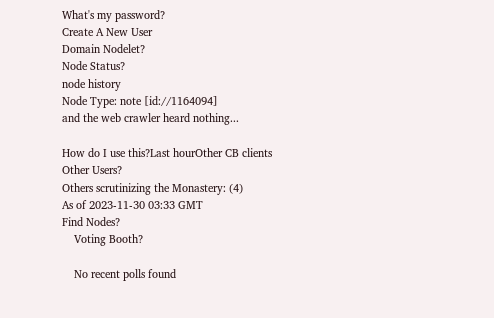What's my password?
Create A New User
Domain Nodelet?
Node Status?
node history
Node Type: note [id://1164094]
and the web crawler heard nothing...

How do I use this?Last hourOther CB clients
Other Users?
Others scrutinizing the Monastery: (4)
As of 2023-11-30 03:33 GMT
Find Nodes?
    Voting Booth?

    No recent polls found